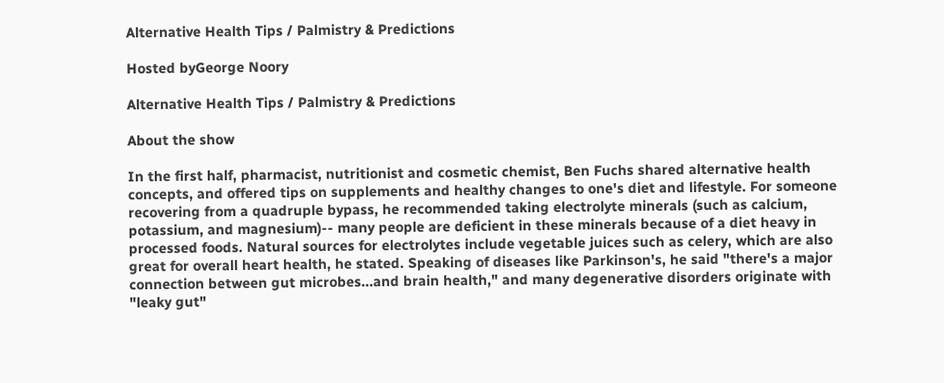Alternative Health Tips / Palmistry & Predictions

Hosted byGeorge Noory

Alternative Health Tips / Palmistry & Predictions

About the show

In the first half, pharmacist, nutritionist and cosmetic chemist, Ben Fuchs shared alternative health concepts, and offered tips on supplements and healthy changes to one's diet and lifestyle. For someone recovering from a quadruple bypass, he recommended taking electrolyte minerals (such as calcium, potassium, and magnesium)-- many people are deficient in these minerals because of a diet heavy in processed foods. Natural sources for electrolytes include vegetable juices such as celery, which are also great for overall heart health, he stated. Speaking of diseases like Parkinson's, he said "there's a major connection between gut microbes...and brain health," and many degenerative disorders originate with "leaky gut"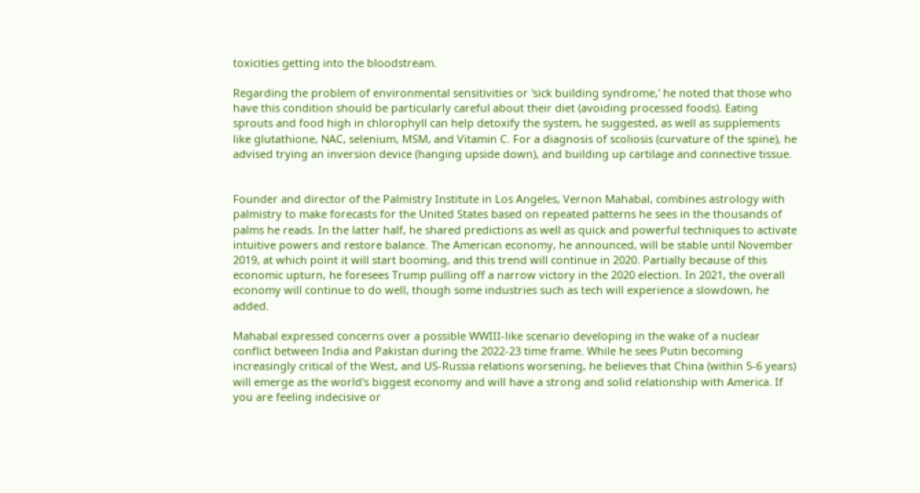toxicities getting into the bloodstream.

Regarding the problem of environmental sensitivities or 'sick building syndrome,' he noted that those who have this condition should be particularly careful about their diet (avoiding processed foods). Eating sprouts and food high in chlorophyll can help detoxify the system, he suggested, as well as supplements like glutathione, NAC, selenium, MSM, and Vitamin C. For a diagnosis of scoliosis (curvature of the spine), he advised trying an inversion device (hanging upside down), and building up cartilage and connective tissue.


Founder and director of the Palmistry Institute in Los Angeles, Vernon Mahabal, combines astrology with palmistry to make forecasts for the United States based on repeated patterns he sees in the thousands of palms he reads. In the latter half, he shared predictions as well as quick and powerful techniques to activate intuitive powers and restore balance. The American economy, he announced, will be stable until November 2019, at which point it will start booming, and this trend will continue in 2020. Partially because of this economic upturn, he foresees Trump pulling off a narrow victory in the 2020 election. In 2021, the overall economy will continue to do well, though some industries such as tech will experience a slowdown, he added.

Mahabal expressed concerns over a possible WWIII-like scenario developing in the wake of a nuclear conflict between India and Pakistan during the 2022-23 time frame. While he sees Putin becoming increasingly critical of the West, and US-Russia relations worsening, he believes that China (within 5-6 years) will emerge as the world's biggest economy and will have a strong and solid relationship with America. If you are feeling indecisive or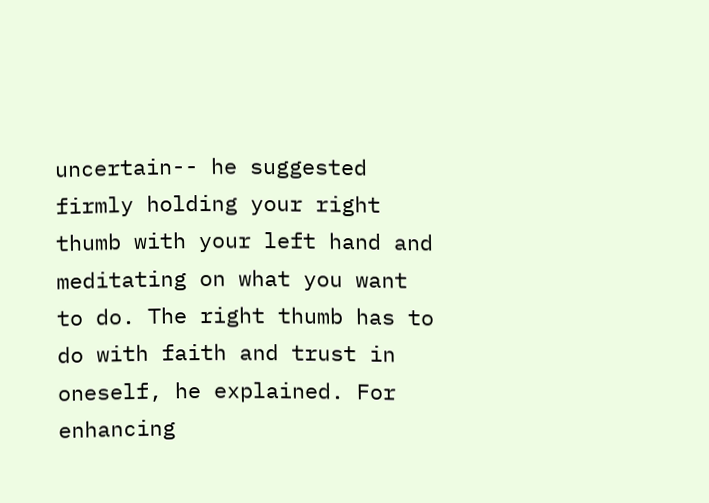uncertain-- he suggested firmly holding your right thumb with your left hand and meditating on what you want to do. The right thumb has to do with faith and trust in oneself, he explained. For enhancing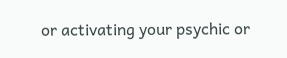or activating your psychic or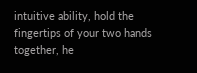intuitive ability, hold the fingertips of your two hands together, he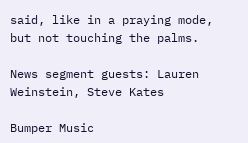said, like in a praying mode, but not touching the palms.

News segment guests: Lauren Weinstein, Steve Kates

Bumper Music